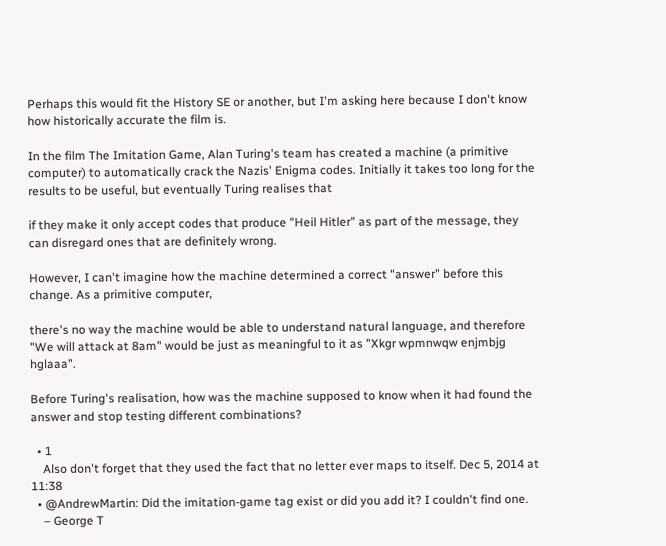Perhaps this would fit the History SE or another, but I'm asking here because I don't know how historically accurate the film is.

In the film The Imitation Game, Alan Turing's team has created a machine (a primitive computer) to automatically crack the Nazis' Enigma codes. Initially it takes too long for the results to be useful, but eventually Turing realises that

if they make it only accept codes that produce "Heil Hitler" as part of the message, they can disregard ones that are definitely wrong.

However, I can't imagine how the machine determined a correct "answer" before this change. As a primitive computer,

there's no way the machine would be able to understand natural language, and therefore "We will attack at 8am" would be just as meaningful to it as "Xkgr wpmnwqw enjmbjg hglaaa".

Before Turing's realisation, how was the machine supposed to know when it had found the answer and stop testing different combinations?

  • 1
    Also don't forget that they used the fact that no letter ever maps to itself. Dec 5, 2014 at 11:38
  • @AndrewMartin: Did the imitation-game tag exist or did you add it? I couldn't find one.
    – George T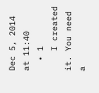Dec 5, 2014 at 11:40
  • 1
    I created it. You need a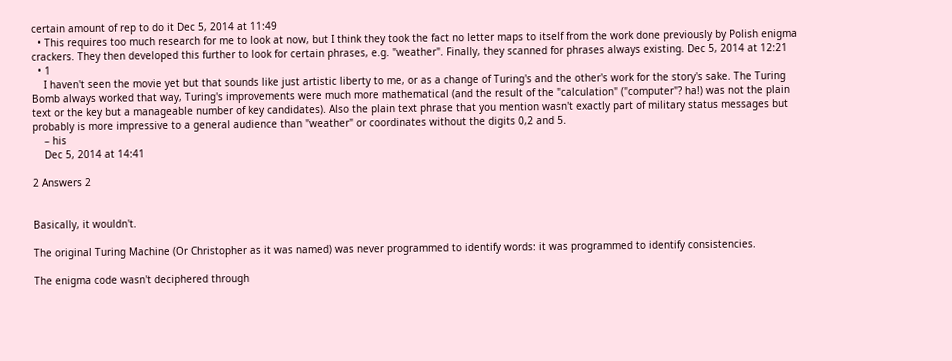certain amount of rep to do it Dec 5, 2014 at 11:49
  • This requires too much research for me to look at now, but I think they took the fact no letter maps to itself from the work done previously by Polish enigma crackers. They then developed this further to look for certain phrases, e.g. "weather". Finally, they scanned for phrases always existing. Dec 5, 2014 at 12:21
  • 1
    I haven't seen the movie yet but that sounds like just artistic liberty to me, or as a change of Turing's and the other's work for the story's sake. The Turing Bomb always worked that way, Turing's improvements were much more mathematical (and the result of the "calculation" ("computer"? ha!) was not the plain text or the key but a manageable number of key candidates). Also the plain text phrase that you mention wasn't exactly part of military status messages but probably is more impressive to a general audience than "weather" or coordinates without the digits 0,2 and 5.
    – his
    Dec 5, 2014 at 14:41

2 Answers 2


Basically, it wouldn't.

The original Turing Machine (Or Christopher as it was named) was never programmed to identify words: it was programmed to identify consistencies.

The enigma code wasn't deciphered through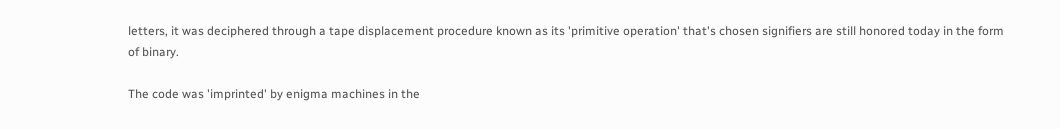letters, it was deciphered through a tape displacement procedure known as its 'primitive operation' that's chosen signifiers are still honored today in the form of binary.

The code was 'imprinted' by enigma machines in the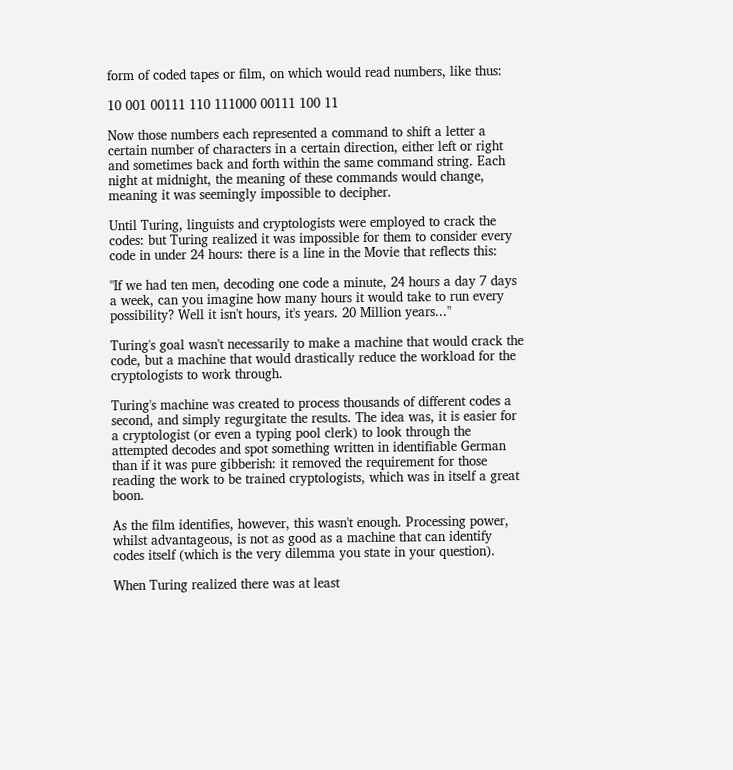form of coded tapes or film, on which would read numbers, like thus:

10 001 00111 110 111000 00111 100 11

Now those numbers each represented a command to shift a letter a certain number of characters in a certain direction, either left or right and sometimes back and forth within the same command string. Each night at midnight, the meaning of these commands would change, meaning it was seemingly impossible to decipher.

Until Turing, linguists and cryptologists were employed to crack the codes: but Turing realized it was impossible for them to consider every code in under 24 hours: there is a line in the Movie that reflects this:

"If we had ten men, decoding one code a minute, 24 hours a day 7 days a week, can you imagine how many hours it would take to run every possibility? Well it isn't hours, it's years. 20 Million years..."

Turing's goal wasn't necessarily to make a machine that would crack the code, but a machine that would drastically reduce the workload for the cryptologists to work through.

Turing's machine was created to process thousands of different codes a second, and simply regurgitate the results. The idea was, it is easier for a cryptologist (or even a typing pool clerk) to look through the attempted decodes and spot something written in identifiable German than if it was pure gibberish: it removed the requirement for those reading the work to be trained cryptologists, which was in itself a great boon.

As the film identifies, however, this wasn't enough. Processing power, whilst advantageous, is not as good as a machine that can identify codes itself (which is the very dilemma you state in your question).

When Turing realized there was at least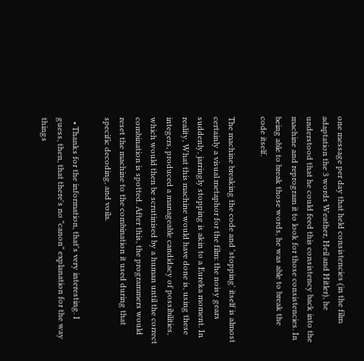one message per day that held consistencies (in the film adaptation the 3 words Weather, Heil and Hitler), he understood that he could feed this consistency back into the machine and reprogram it to look for those consistencies. In being able to break those words, he was able to break the code itself.

The machine breaking the code and 'stopping' itself is almost certainly a visual metaphor for the film: the noisy gears suddenly, jarringly stopping is akin to a Eureka moment. In reality, What this machine would have done is, using these integers, produced a manageable candidacy of possibilities, which would then be scrutinised by a human until the correct combination is spotted. After this, the programmers would reset the machine to the combination it used during that specific decoding, and voila.

  • Thanks for the information, that's very interesting. I guess, then, that there's no "canon" explanation for the way things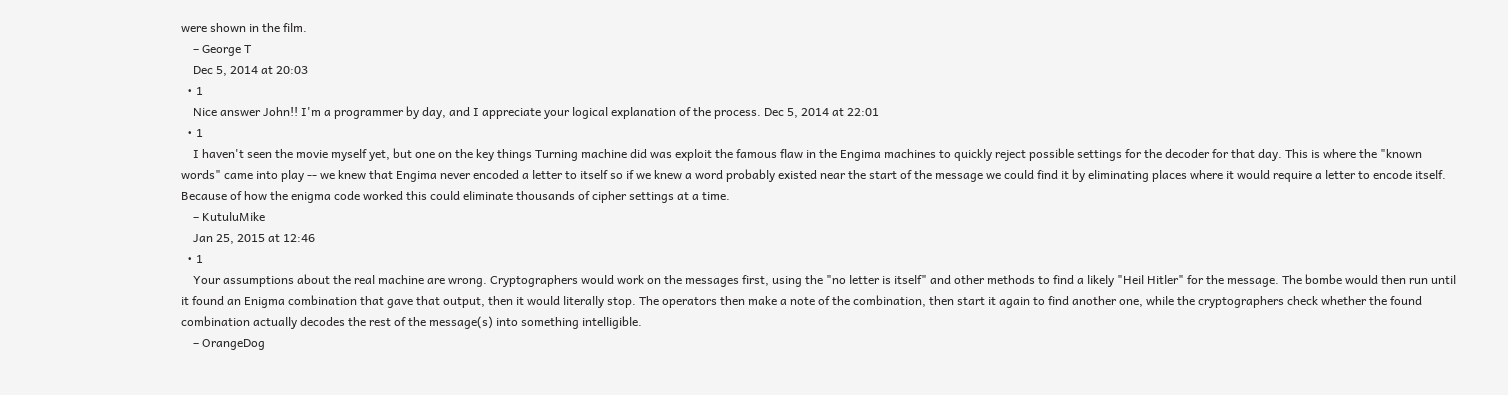were shown in the film.
    – George T
    Dec 5, 2014 at 20:03
  • 1
    Nice answer John!! I'm a programmer by day, and I appreciate your logical explanation of the process. Dec 5, 2014 at 22:01
  • 1
    I haven't seen the movie myself yet, but one on the key things Turning machine did was exploit the famous flaw in the Engima machines to quickly reject possible settings for the decoder for that day. This is where the "known words" came into play -- we knew that Engima never encoded a letter to itself so if we knew a word probably existed near the start of the message we could find it by eliminating places where it would require a letter to encode itself. Because of how the enigma code worked this could eliminate thousands of cipher settings at a time.
    – KutuluMike
    Jan 25, 2015 at 12:46
  • 1
    Your assumptions about the real machine are wrong. Cryptographers would work on the messages first, using the "no letter is itself" and other methods to find a likely "Heil Hitler" for the message. The bombe would then run until it found an Enigma combination that gave that output, then it would literally stop. The operators then make a note of the combination, then start it again to find another one, while the cryptographers check whether the found combination actually decodes the rest of the message(s) into something intelligible.
    – OrangeDog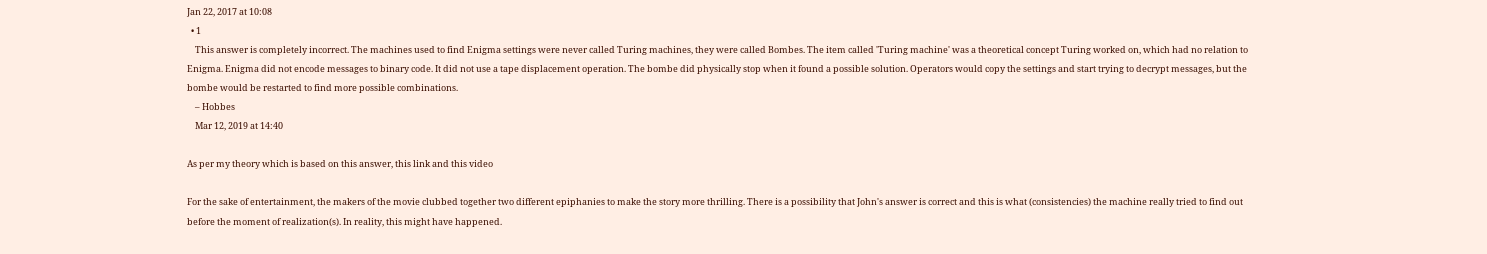Jan 22, 2017 at 10:08
  • 1
    This answer is completely incorrect. The machines used to find Enigma settings were never called Turing machines, they were called Bombes. The item called 'Turing machine' was a theoretical concept Turing worked on, which had no relation to Enigma. Enigma did not encode messages to binary code. It did not use a tape displacement operation. The bombe did physically stop when it found a possible solution. Operators would copy the settings and start trying to decrypt messages, but the bombe would be restarted to find more possible combinations.
    – Hobbes
    Mar 12, 2019 at 14:40

As per my theory which is based on this answer, this link and this video

For the sake of entertainment, the makers of the movie clubbed together two different epiphanies to make the story more thrilling. There is a possibility that John's answer is correct and this is what (consistencies) the machine really tried to find out before the moment of realization(s). In reality, this might have happened.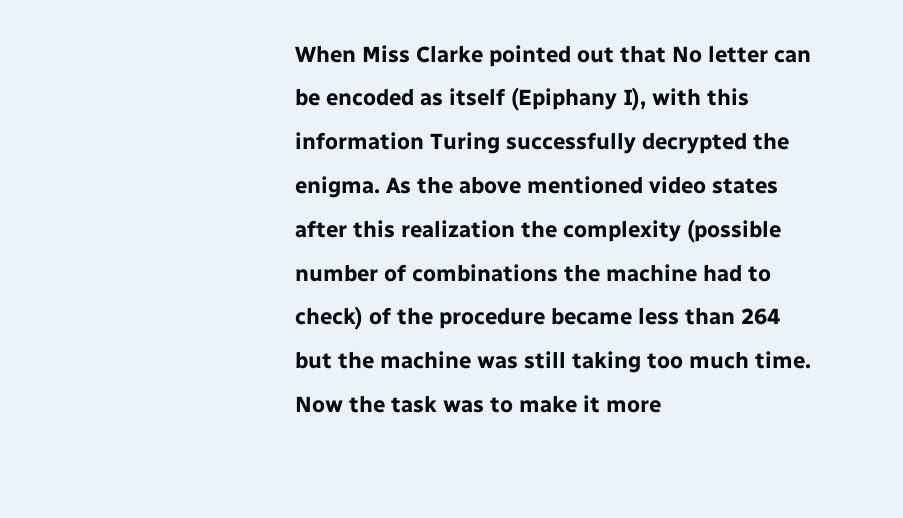When Miss Clarke pointed out that No letter can be encoded as itself (Epiphany I), with this information Turing successfully decrypted the enigma. As the above mentioned video states after this realization the complexity (possible number of combinations the machine had to check) of the procedure became less than 264 but the machine was still taking too much time. Now the task was to make it more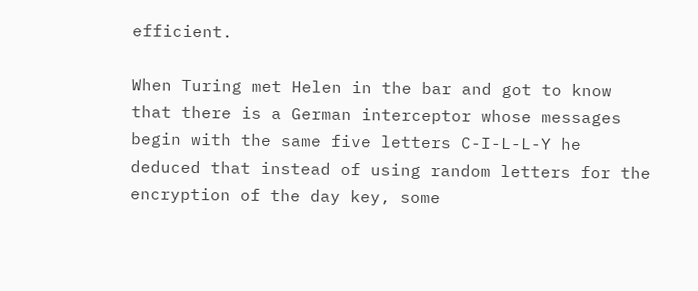efficient.

When Turing met Helen in the bar and got to know that there is a German interceptor whose messages begin with the same five letters C-I-L-L-Y he deduced that instead of using random letters for the encryption of the day key, some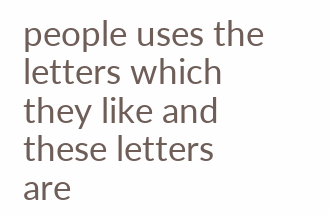people uses the letters which they like and these letters are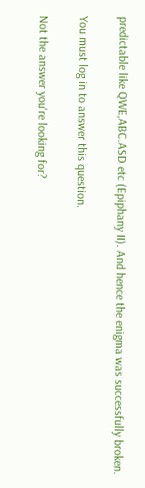predictable like QWE,ABC.ASD etc (Epiphany II). And hence the enigma was successfully broken.

You must log in to answer this question.

Not the answer you're looking for?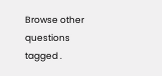Browse other questions tagged .